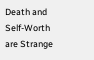Death and Self-Worth are Strange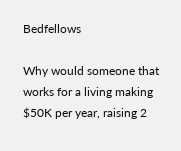Bedfellows

Why would someone that works for a living making $50K per year, raising 2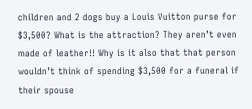children and 2 dogs buy a Louis Vuitton purse for $3,500? What is the attraction? They aren’t even made of leather!! Why is it also that that person wouldn’t think of spending $3,500 for a funeral if their spouse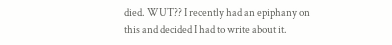died. WUT?? I recently had an epiphany on this and decided I had to write about it.